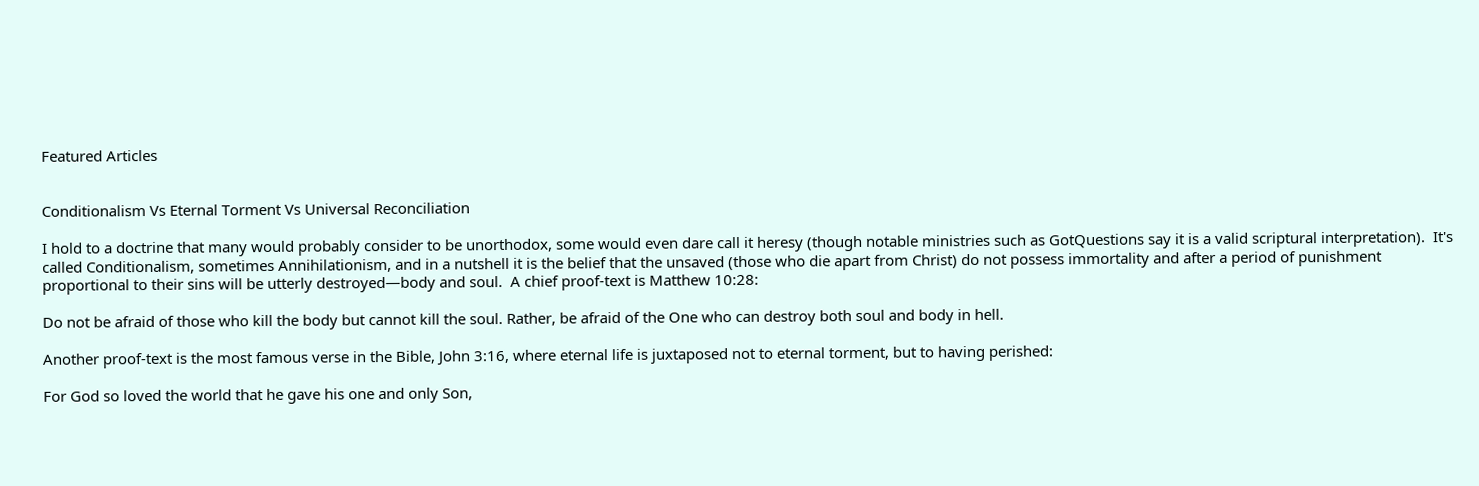Featured Articles


Conditionalism Vs Eternal Torment Vs Universal Reconciliation

I hold to a doctrine that many would probably consider to be unorthodox, some would even dare call it heresy (though notable ministries such as GotQuestions say it is a valid scriptural interpretation).  It's called Conditionalism, sometimes Annihilationism, and in a nutshell it is the belief that the unsaved (those who die apart from Christ) do not possess immortality and after a period of punishment proportional to their sins will be utterly destroyed—body and soul.  A chief proof-text is Matthew 10:28:

Do not be afraid of those who kill the body but cannot kill the soul. Rather, be afraid of the One who can destroy both soul and body in hell.

Another proof-text is the most famous verse in the Bible, John 3:16, where eternal life is juxtaposed not to eternal torment, but to having perished:

For God so loved the world that he gave his one and only Son,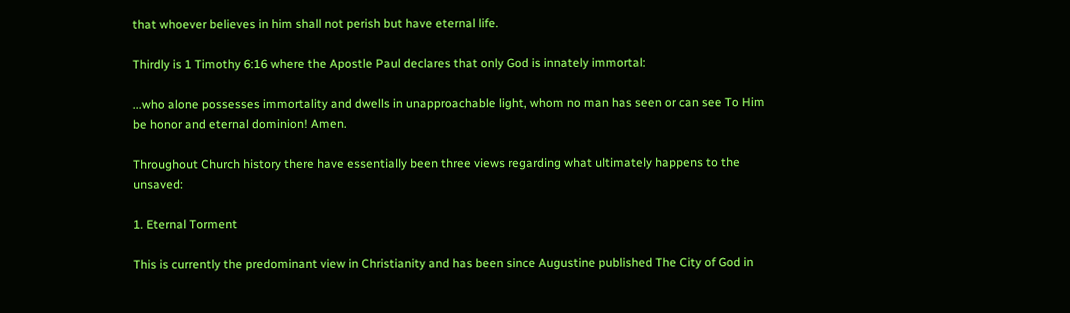that whoever believes in him shall not perish but have eternal life.

Thirdly is 1 Timothy 6:16 where the Apostle Paul declares that only God is innately immortal:

...who alone possesses immortality and dwells in unapproachable light, whom no man has seen or can see To Him be honor and eternal dominion! Amen.

Throughout Church history there have essentially been three views regarding what ultimately happens to the unsaved:

1. Eternal Torment

This is currently the predominant view in Christianity and has been since Augustine published The City of God in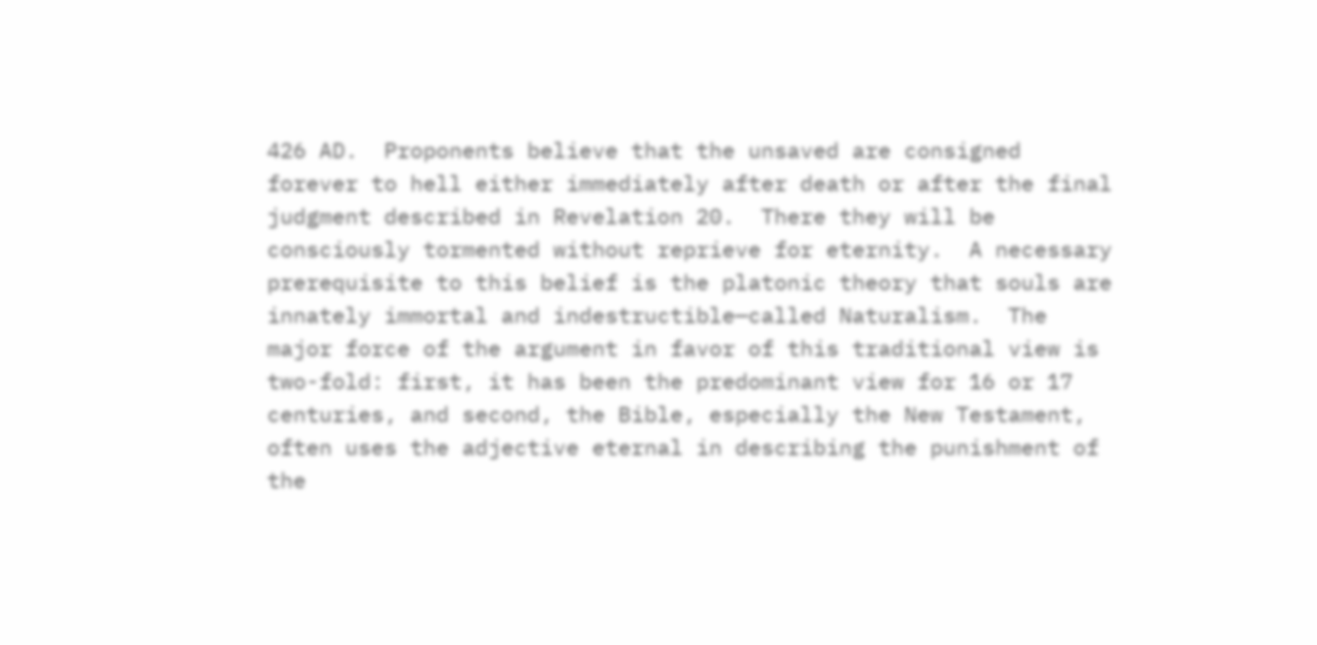426 AD.  Proponents believe that the unsaved are consigned forever to hell either immediately after death or after the final judgment described in Revelation 20.  There they will be consciously tormented without reprieve for eternity.  A necessary prerequisite to this belief is the platonic theory that souls are innately immortal and indestructible—called Naturalism.  The major force of the argument in favor of this traditional view is two-fold: first, it has been the predominant view for 16 or 17 centuries, and second, the Bible, especially the New Testament, often uses the adjective eternal in describing the punishment of the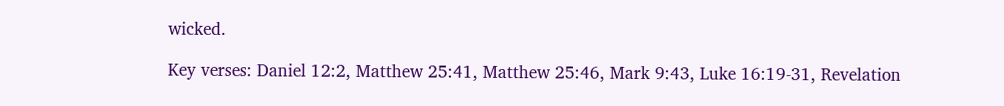wicked.

Key verses: Daniel 12:2, Matthew 25:41, Matthew 25:46, Mark 9:43, Luke 16:19-31, Revelation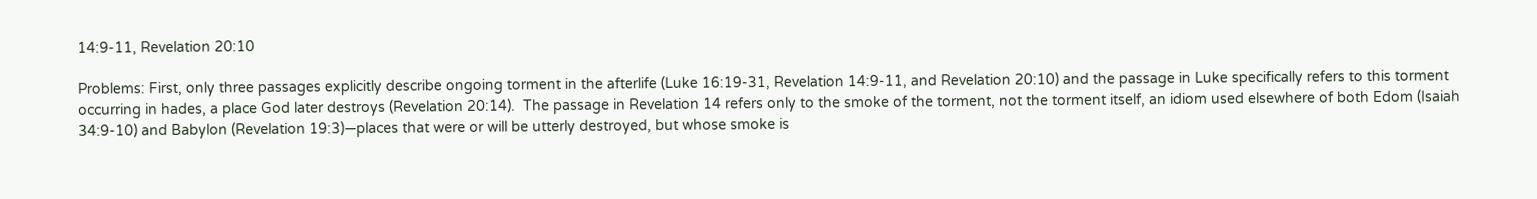14:9-11, Revelation 20:10

Problems: First, only three passages explicitly describe ongoing torment in the afterlife (Luke 16:19-31, Revelation 14:9-11, and Revelation 20:10) and the passage in Luke specifically refers to this torment occurring in hades, a place God later destroys (Revelation 20:14).  The passage in Revelation 14 refers only to the smoke of the torment, not the torment itself, an idiom used elsewhere of both Edom (Isaiah 34:9-10) and Babylon (Revelation 19:3)—places that were or will be utterly destroyed, but whose smoke is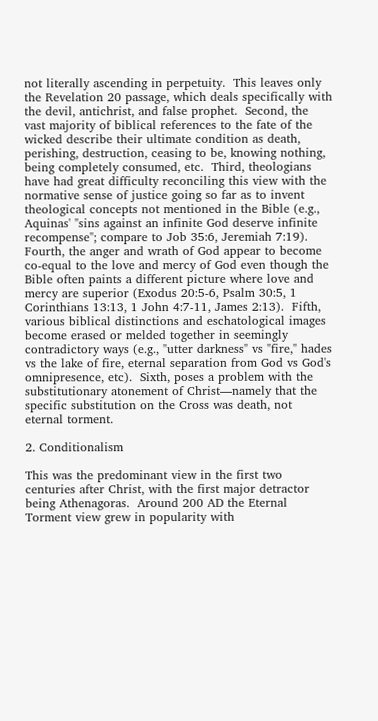not literally ascending in perpetuity.  This leaves only the Revelation 20 passage, which deals specifically with the devil, antichrist, and false prophet.  Second, the vast majority of biblical references to the fate of the wicked describe their ultimate condition as death, perishing, destruction, ceasing to be, knowing nothing, being completely consumed, etc.  Third, theologians have had great difficulty reconciling this view with the normative sense of justice going so far as to invent theological concepts not mentioned in the Bible (e.g., Aquinas' "sins against an infinite God deserve infinite recompense"; compare to Job 35:6, Jeremiah 7:19).  Fourth, the anger and wrath of God appear to become co-equal to the love and mercy of God even though the Bible often paints a different picture where love and mercy are superior (Exodus 20:5-6, Psalm 30:5, 1 Corinthians 13:13, 1 John 4:7-11, James 2:13).  Fifth, various biblical distinctions and eschatological images become erased or melded together in seemingly contradictory ways (e.g., "utter darkness" vs "fire," hades vs the lake of fire, eternal separation from God vs God's omnipresence, etc).  Sixth, poses a problem with the substitutionary atonement of Christ—namely that the specific substitution on the Cross was death, not eternal torment.

2. Conditionalism

This was the predominant view in the first two centuries after Christ, with the first major detractor being Athenagoras.  Around 200 AD the Eternal Torment view grew in popularity with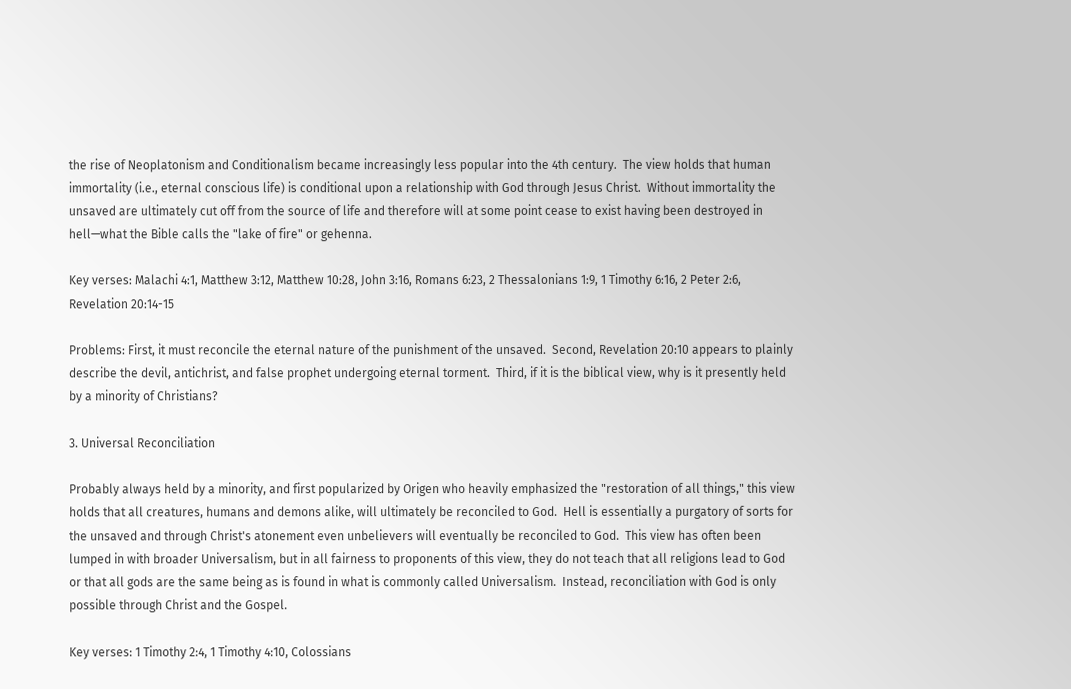the rise of Neoplatonism and Conditionalism became increasingly less popular into the 4th century.  The view holds that human immortality (i.e., eternal conscious life) is conditional upon a relationship with God through Jesus Christ.  Without immortality the unsaved are ultimately cut off from the source of life and therefore will at some point cease to exist having been destroyed in hell—what the Bible calls the "lake of fire" or gehenna.

Key verses: Malachi 4:1, Matthew 3:12, Matthew 10:28, John 3:16, Romans 6:23, 2 Thessalonians 1:9, 1 Timothy 6:16, 2 Peter 2:6, Revelation 20:14-15

Problems: First, it must reconcile the eternal nature of the punishment of the unsaved.  Second, Revelation 20:10 appears to plainly describe the devil, antichrist, and false prophet undergoing eternal torment.  Third, if it is the biblical view, why is it presently held by a minority of Christians?

3. Universal Reconciliation

Probably always held by a minority, and first popularized by Origen who heavily emphasized the "restoration of all things," this view holds that all creatures, humans and demons alike, will ultimately be reconciled to God.  Hell is essentially a purgatory of sorts for the unsaved and through Christ's atonement even unbelievers will eventually be reconciled to God.  This view has often been lumped in with broader Universalism, but in all fairness to proponents of this view, they do not teach that all religions lead to God or that all gods are the same being as is found in what is commonly called Universalism.  Instead, reconciliation with God is only possible through Christ and the Gospel.

Key verses: 1 Timothy 2:4, 1 Timothy 4:10, Colossians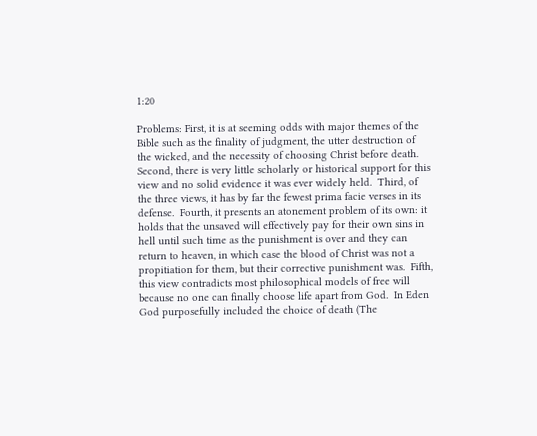1:20

Problems: First, it is at seeming odds with major themes of the Bible such as the finality of judgment, the utter destruction of the wicked, and the necessity of choosing Christ before death.  Second, there is very little scholarly or historical support for this view and no solid evidence it was ever widely held.  Third, of the three views, it has by far the fewest prima facie verses in its defense.  Fourth, it presents an atonement problem of its own: it holds that the unsaved will effectively pay for their own sins in hell until such time as the punishment is over and they can return to heaven, in which case the blood of Christ was not a propitiation for them, but their corrective punishment was.  Fifth, this view contradicts most philosophical models of free will because no one can finally choose life apart from God.  In Eden God purposefully included the choice of death (The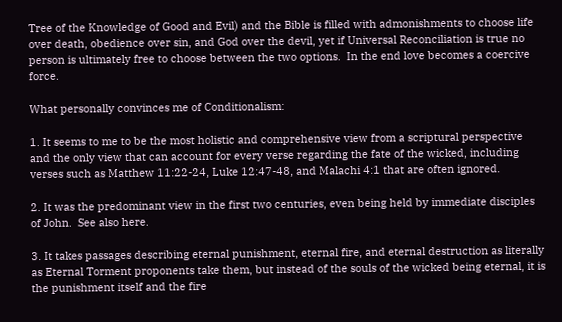Tree of the Knowledge of Good and Evil) and the Bible is filled with admonishments to choose life over death, obedience over sin, and God over the devil, yet if Universal Reconciliation is true no person is ultimately free to choose between the two options.  In the end love becomes a coercive force.

What personally convinces me of Conditionalism:

1. It seems to me to be the most holistic and comprehensive view from a scriptural perspective and the only view that can account for every verse regarding the fate of the wicked, including verses such as Matthew 11:22-24, Luke 12:47-48, and Malachi 4:1 that are often ignored.

2. It was the predominant view in the first two centuries, even being held by immediate disciples of John.  See also here.

3. It takes passages describing eternal punishment, eternal fire, and eternal destruction as literally as Eternal Torment proponents take them, but instead of the souls of the wicked being eternal, it is the punishment itself and the fire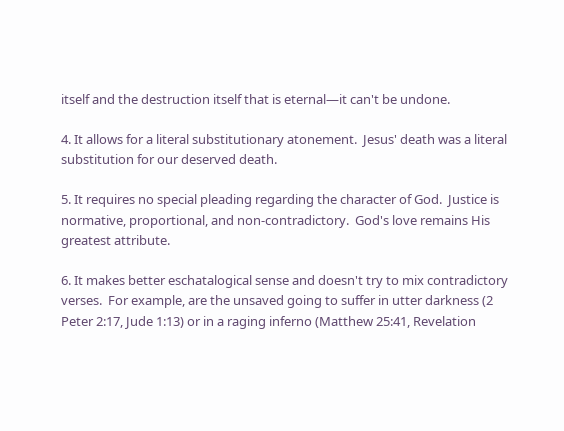itself and the destruction itself that is eternal—it can't be undone.

4. It allows for a literal substitutionary atonement.  Jesus' death was a literal substitution for our deserved death.

5. It requires no special pleading regarding the character of God.  Justice is normative, proportional, and non-contradictory.  God's love remains His greatest attribute.

6. It makes better eschatalogical sense and doesn't try to mix contradictory verses.  For example, are the unsaved going to suffer in utter darkness (2 Peter 2:17, Jude 1:13) or in a raging inferno (Matthew 25:41, Revelation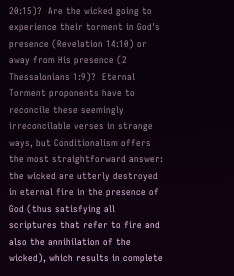20:15)?  Are the wicked going to experience their torment in God's presence (Revelation 14:10) or away from His presence (2 Thessalonians 1:9)?  Eternal Torment proponents have to reconcile these seemingly irreconcilable verses in strange ways, but Conditionalism offers the most straightforward answer: the wicked are utterly destroyed in eternal fire in the presence of God (thus satisfying all scriptures that refer to fire and also the annihilation of the wicked), which results in complete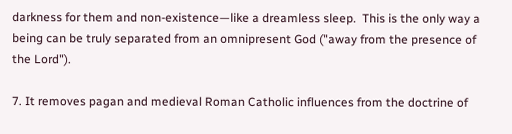darkness for them and non-existence—like a dreamless sleep.  This is the only way a being can be truly separated from an omnipresent God ("away from the presence of the Lord").

7. It removes pagan and medieval Roman Catholic influences from the doctrine of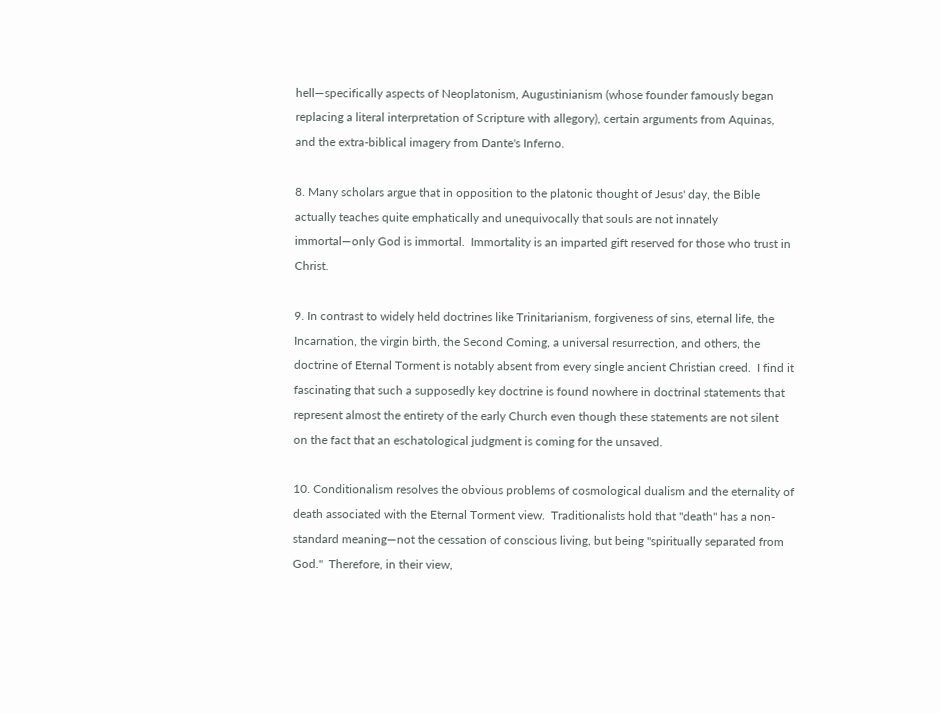hell—specifically aspects of Neoplatonism, Augustinianism (whose founder famously began replacing a literal interpretation of Scripture with allegory), certain arguments from Aquinas, and the extra-biblical imagery from Dante's Inferno.

8. Many scholars argue that in opposition to the platonic thought of Jesus' day, the Bible actually teaches quite emphatically and unequivocally that souls are not innately immortal—only God is immortal.  Immortality is an imparted gift reserved for those who trust in Christ.

9. In contrast to widely held doctrines like Trinitarianism, forgiveness of sins, eternal life, the Incarnation, the virgin birth, the Second Coming, a universal resurrection, and others, the doctrine of Eternal Torment is notably absent from every single ancient Christian creed.  I find it fascinating that such a supposedly key doctrine is found nowhere in doctrinal statements that represent almost the entirety of the early Church even though these statements are not silent on the fact that an eschatological judgment is coming for the unsaved.

10. Conditionalism resolves the obvious problems of cosmological dualism and the eternality of death associated with the Eternal Torment view.  Traditionalists hold that "death" has a non-standard meaning—not the cessation of conscious living, but being "spiritually separated from God."  Therefore, in their view,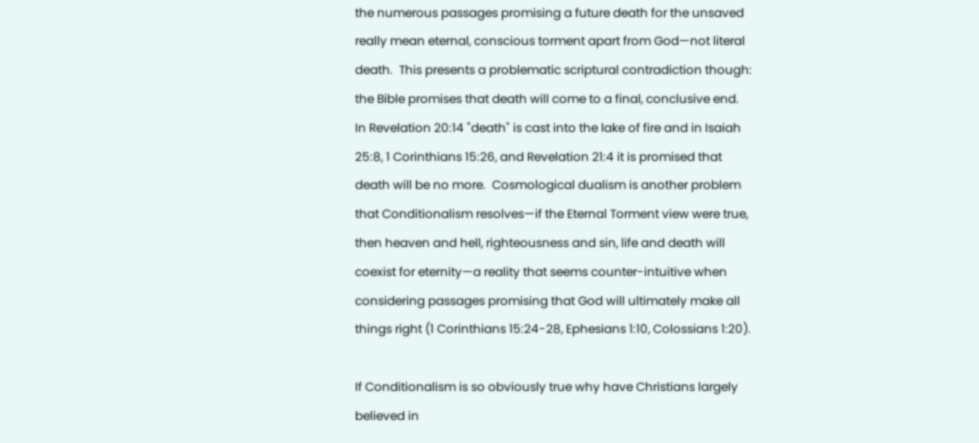the numerous passages promising a future death for the unsaved really mean eternal, conscious torment apart from God—not literal death.  This presents a problematic scriptural contradiction though: the Bible promises that death will come to a final, conclusive end.  In Revelation 20:14 "death" is cast into the lake of fire and in Isaiah 25:8, 1 Corinthians 15:26, and Revelation 21:4 it is promised that death will be no more.  Cosmological dualism is another problem that Conditionalism resolves—if the Eternal Torment view were true, then heaven and hell, righteousness and sin, life and death will coexist for eternity—a reality that seems counter-intuitive when considering passages promising that God will ultimately make all things right (1 Corinthians 15:24-28, Ephesians 1:10, Colossians 1:20).

If Conditionalism is so obviously true why have Christians largely believed in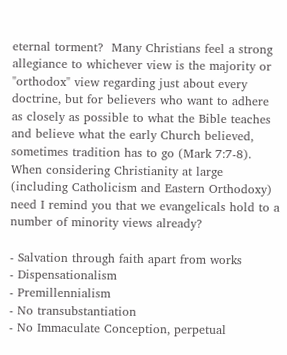eternal torment?  Many Christians feel a strong allegiance to whichever view is the majority or "orthodox" view regarding just about every doctrine, but for believers who want to adhere as closely as possible to what the Bible teaches and believe what the early Church believed, sometimes tradition has to go (Mark 7:7-8).  When considering Christianity at large (including Catholicism and Eastern Orthodoxy) need I remind you that we evangelicals hold to a number of minority views already?

- Salvation through faith apart from works
- Dispensationalism
- Premillennialism
- No transubstantiation
- No Immaculate Conception, perpetual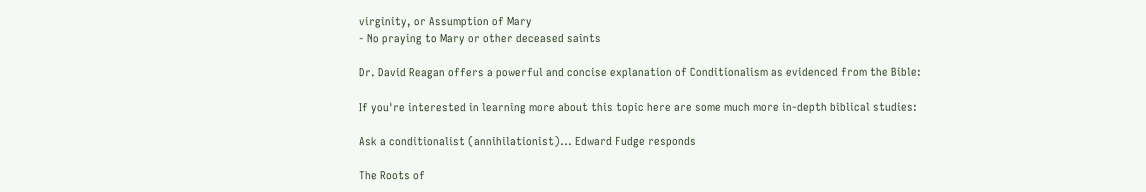virginity, or Assumption of Mary
- No praying to Mary or other deceased saints

Dr. David Reagan offers a powerful and concise explanation of Conditionalism as evidenced from the Bible:

If you're interested in learning more about this topic here are some much more in-depth biblical studies:

Ask a conditionalist (annihilationist)... Edward Fudge responds

The Roots of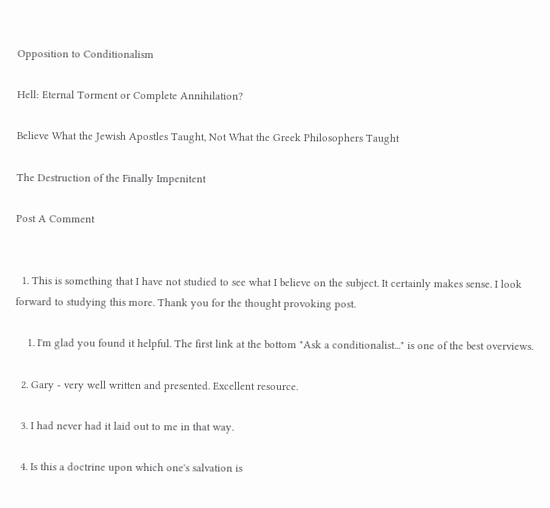Opposition to Conditionalism

Hell: Eternal Torment or Complete Annihilation?

Believe What the Jewish Apostles Taught, Not What the Greek Philosophers Taught

The Destruction of the Finally Impenitent

Post A Comment


  1. This is something that I have not studied to see what I believe on the subject. It certainly makes sense. I look forward to studying this more. Thank you for the thought provoking post.

    1. I'm glad you found it helpful. The first link at the bottom "Ask a conditionalist..." is one of the best overviews.

  2. Gary - very well written and presented. Excellent resource.

  3. I had never had it laid out to me in that way.

  4. Is this a doctrine upon which one's salvation is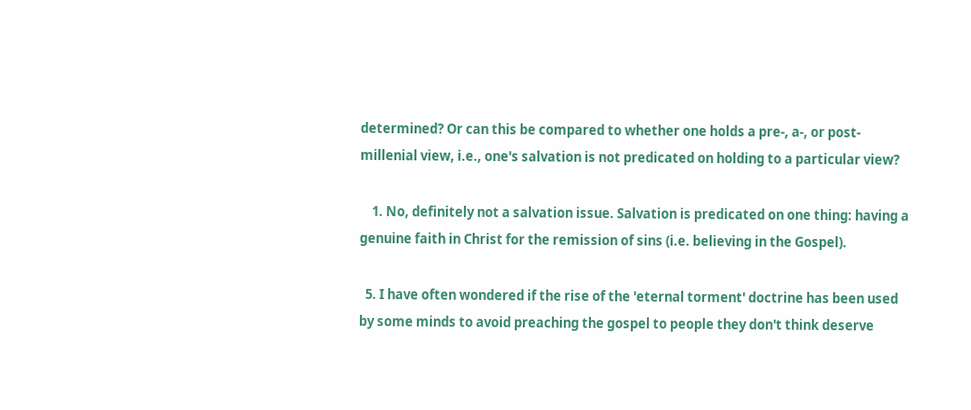determined? Or can this be compared to whether one holds a pre-, a-, or post-millenial view, i.e., one's salvation is not predicated on holding to a particular view?

    1. No, definitely not a salvation issue. Salvation is predicated on one thing: having a genuine faith in Christ for the remission of sins (i.e. believing in the Gospel).

  5. I have often wondered if the rise of the 'eternal torment' doctrine has been used by some minds to avoid preaching the gospel to people they don't think deserve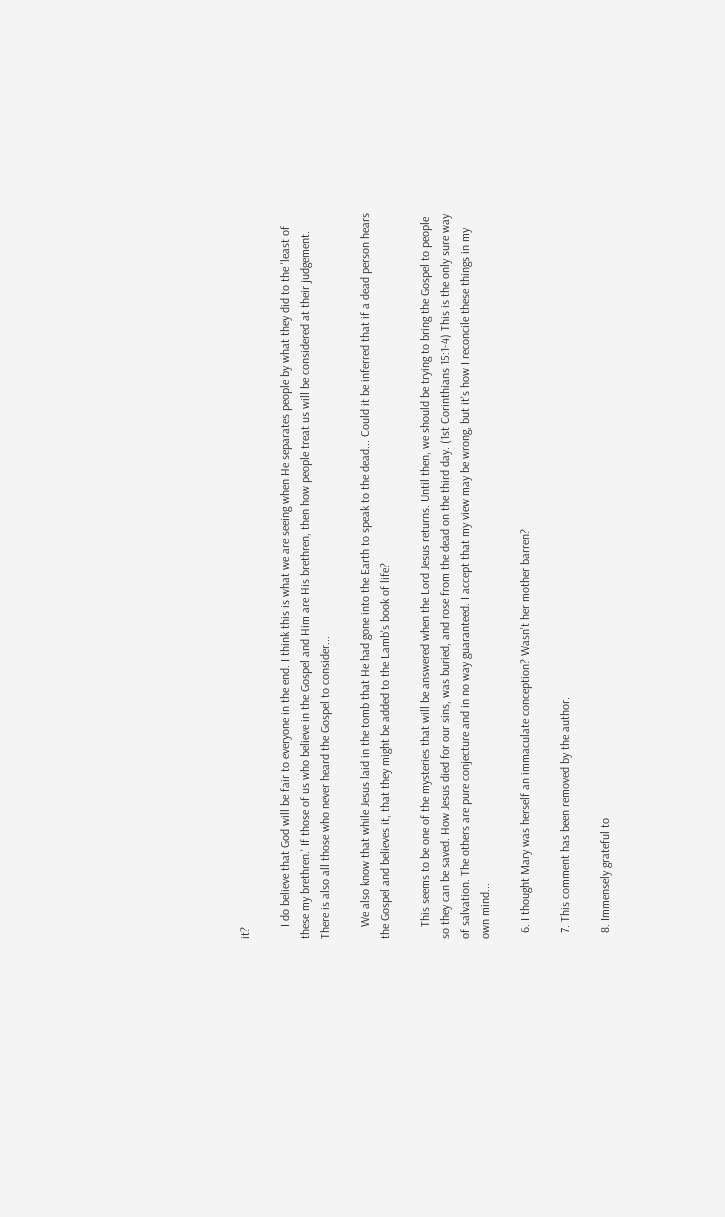it?

    I do believe that God will be fair to everyone in the end. I think this is what we are seeing when He separates people by what they did to the 'least of these my brethren.' If those of us who believe in the Gospel and Him are His brethren, then how people treat us will be considered at their judgement. There is also all those who never heard the Gospel to consider...

    We also know that while Jesus laid in the tomb that He had gone into the Earth to speak to the dead... Could it be inferred that if a dead person hears the Gospel and believes it, that they might be added to the Lamb's book of life?

    This seems to be one of the mysteries that will be answered when the Lord Jesus returns. Until then, we should be trying to bring the Gospel to people so they can be saved. How Jesus died for our sins, was buried, and rose from the dead on the third day. (1st Corinthians 15:1-4) This is the only sure way of salvation. The others are pure conjecture and in no way guaranteed. I accept that my view may be wrong, but it's how I reconcile these things in my own mind...

  6. I thought Mary was herself an immaculate conception? Wasn't her mother barren?

  7. This comment has been removed by the author.

  8. Immensely grateful to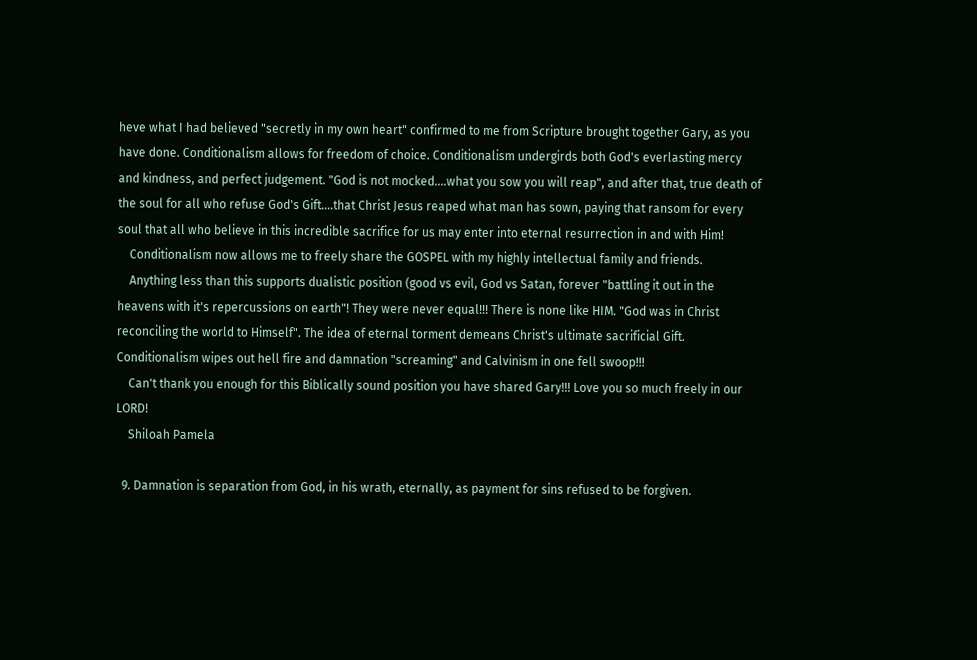heve what I had believed "secretly in my own heart" confirmed to me from Scripture brought together Gary, as you have done. Conditionalism allows for freedom of choice. Conditionalism undergirds both God's everlasting mercy and kindness, and perfect judgement. "God is not mocked....what you sow you will reap", and after that, true death of the soul for all who refuse God's Gift....that Christ Jesus reaped what man has sown, paying that ransom for every soul that all who believe in this incredible sacrifice for us may enter into eternal resurrection in and with Him!
    Conditionalism now allows me to freely share the GOSPEL with my highly intellectual family and friends.
    Anything less than this supports dualistic position (good vs evil, God vs Satan, forever "battling it out in the heavens with it's repercussions on earth"! They were never equal!!! There is none like HIM. "God was in Christ reconciling the world to Himself". The idea of eternal torment demeans Christ's ultimate sacrificial Gift. Conditionalism wipes out hell fire and damnation "screaming" and Calvinism in one fell swoop!!!
    Can't thank you enough for this Biblically sound position you have shared Gary!!! Love you so much freely in our LORD!
    Shiloah Pamela

  9. Damnation is separation from God, in his wrath, eternally, as payment for sins refused to be forgiven.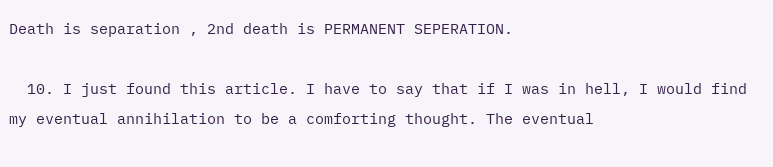Death is separation , 2nd death is PERMANENT SEPERATION.

  10. I just found this article. I have to say that if I was in hell, I would find my eventual annihilation to be a comforting thought. The eventual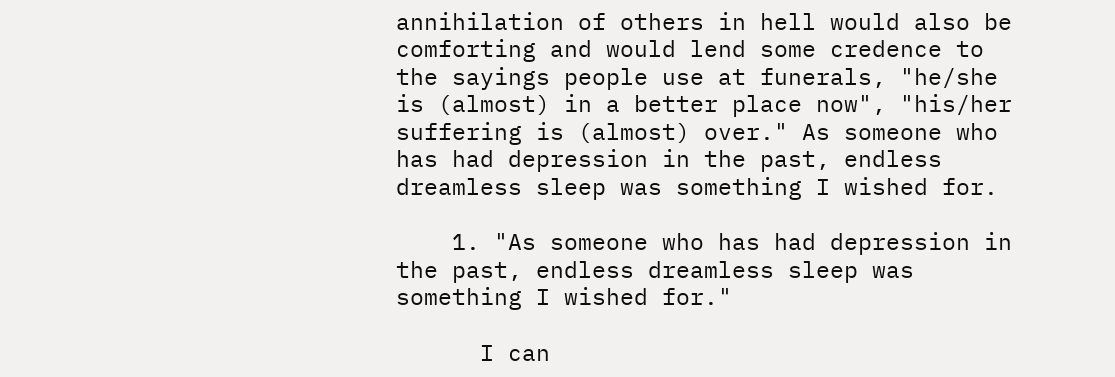annihilation of others in hell would also be comforting and would lend some credence to the sayings people use at funerals, "he/she is (almost) in a better place now", "his/her suffering is (almost) over." As someone who has had depression in the past, endless dreamless sleep was something I wished for.

    1. "As someone who has had depression in the past, endless dreamless sleep was something I wished for."

      I can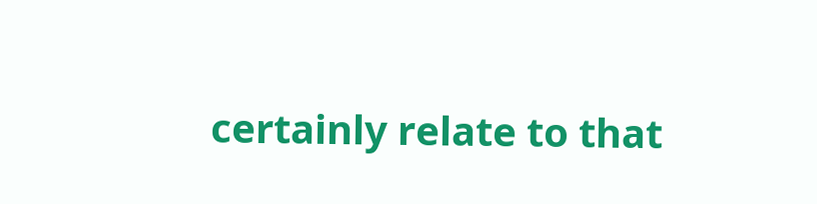certainly relate to that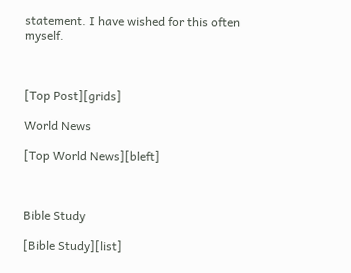statement. I have wished for this often myself.



[Top Post][grids]

World News

[Top World News][bleft]



Bible Study

[Bible Study][list]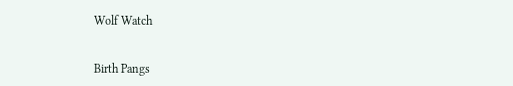Wolf Watch


Birth Pangs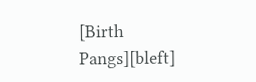[Birth Pangs][bleft]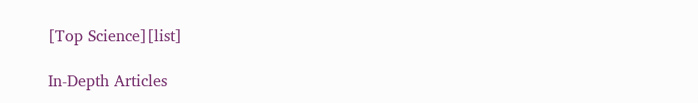[Top Science][list]

In-Depth Articles